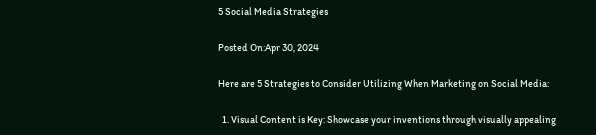5 Social Media Strategies

Posted On:Apr 30, 2024

Here are 5 Strategies to Consider Utilizing When Marketing on Social Media:

  1. Visual Content is Key: Showcase your inventions through visually appealing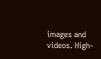images and videos. High-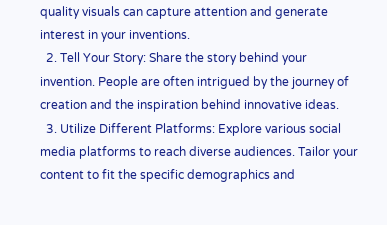quality visuals can capture attention and generate interest in your inventions.
  2. Tell Your Story: Share the story behind your invention. People are often intrigued by the journey of creation and the inspiration behind innovative ideas.
  3. Utilize Different Platforms: Explore various social media platforms to reach diverse audiences. Tailor your content to fit the specific demographics and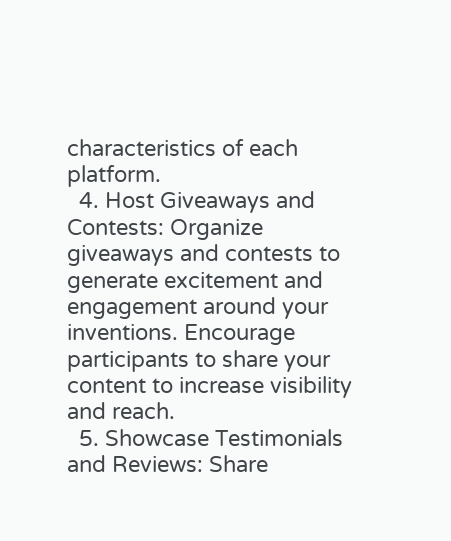characteristics of each platform.
  4. Host Giveaways and Contests: Organize giveaways and contests to generate excitement and engagement around your inventions. Encourage participants to share your content to increase visibility and reach.
  5. Showcase Testimonials and Reviews: Share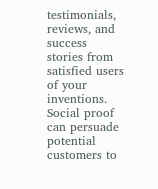testimonials, reviews, and success stories from satisfied users of your inventions. Social proof can persuade potential customers to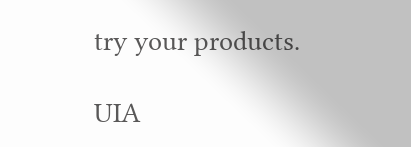try your products.

UIA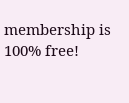membership is 100% free!